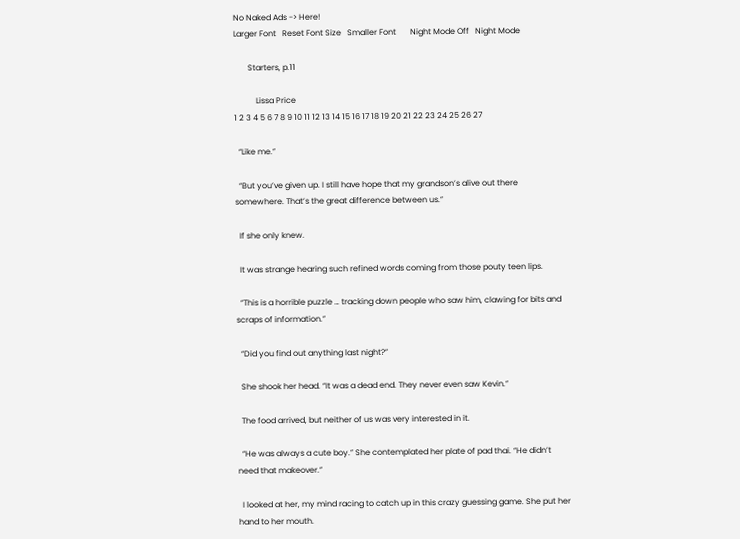No Naked Ads -> Here!
Larger Font   Reset Font Size   Smaller Font       Night Mode Off   Night Mode

       Starters, p.11

           Lissa Price
1 2 3 4 5 6 7 8 9 10 11 12 13 14 15 16 17 18 19 20 21 22 23 24 25 26 27

  “Like me.”

  “But you’ve given up. I still have hope that my grandson’s alive out there somewhere. That’s the great difference between us.”

  If she only knew.

  It was strange hearing such refined words coming from those pouty teen lips.

  “This is a horrible puzzle … tracking down people who saw him, clawing for bits and scraps of information.”

  “Did you find out anything last night?”

  She shook her head. “It was a dead end. They never even saw Kevin.”

  The food arrived, but neither of us was very interested in it.

  “He was always a cute boy.” She contemplated her plate of pad thai. “He didn’t need that makeover.”

  I looked at her, my mind racing to catch up in this crazy guessing game. She put her hand to her mouth.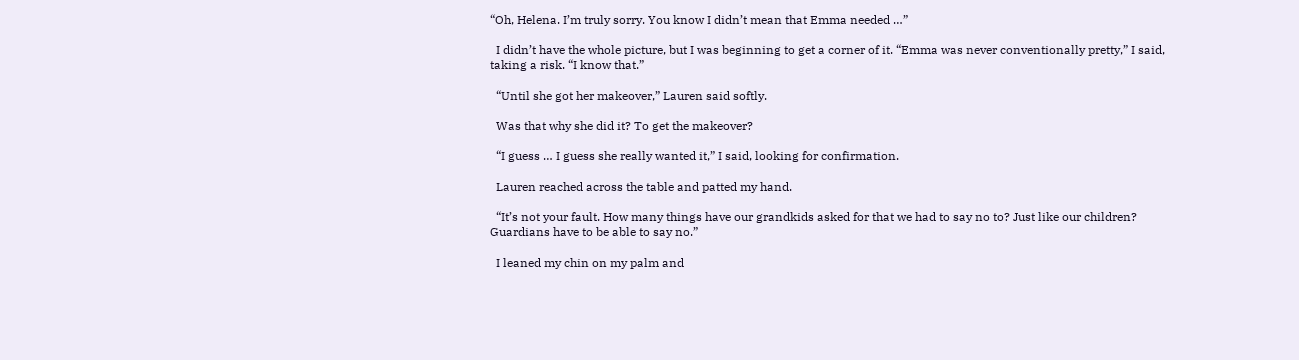“Oh, Helena. I’m truly sorry. You know I didn’t mean that Emma needed …”

  I didn’t have the whole picture, but I was beginning to get a corner of it. “Emma was never conventionally pretty,” I said, taking a risk. “I know that.”

  “Until she got her makeover,” Lauren said softly.

  Was that why she did it? To get the makeover?

  “I guess … I guess she really wanted it,” I said, looking for confirmation.

  Lauren reached across the table and patted my hand.

  “It’s not your fault. How many things have our grandkids asked for that we had to say no to? Just like our children? Guardians have to be able to say no.”

  I leaned my chin on my palm and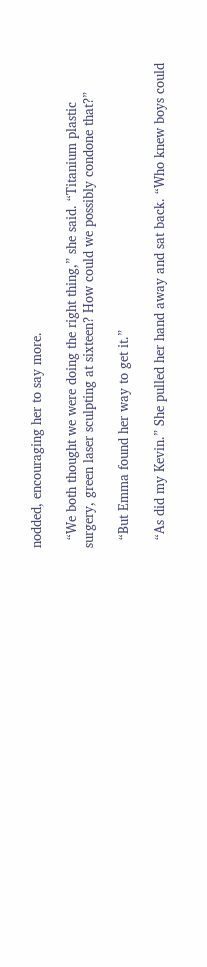nodded, encouraging her to say more.

  “We both thought we were doing the right thing,” she said. “Titanium plastic surgery, green laser sculpting at sixteen? How could we possibly condone that?”

  “But Emma found her way to get it.”

  “As did my Kevin.” She pulled her hand away and sat back. “Who knew boys could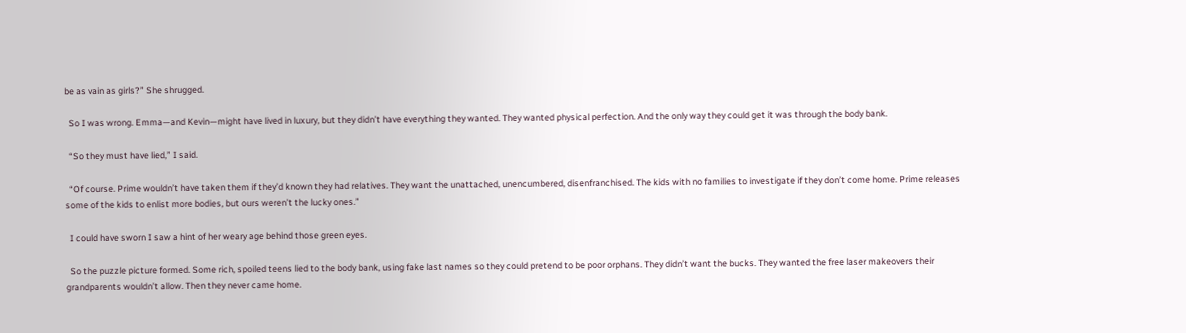be as vain as girls?” She shrugged.

  So I was wrong. Emma—and Kevin—might have lived in luxury, but they didn’t have everything they wanted. They wanted physical perfection. And the only way they could get it was through the body bank.

  “So they must have lied,” I said.

  “Of course. Prime wouldn’t have taken them if they’d known they had relatives. They want the unattached, unencumbered, disenfranchised. The kids with no families to investigate if they don’t come home. Prime releases some of the kids to enlist more bodies, but ours weren’t the lucky ones.”

  I could have sworn I saw a hint of her weary age behind those green eyes.

  So the puzzle picture formed. Some rich, spoiled teens lied to the body bank, using fake last names so they could pretend to be poor orphans. They didn’t want the bucks. They wanted the free laser makeovers their grandparents wouldn’t allow. Then they never came home.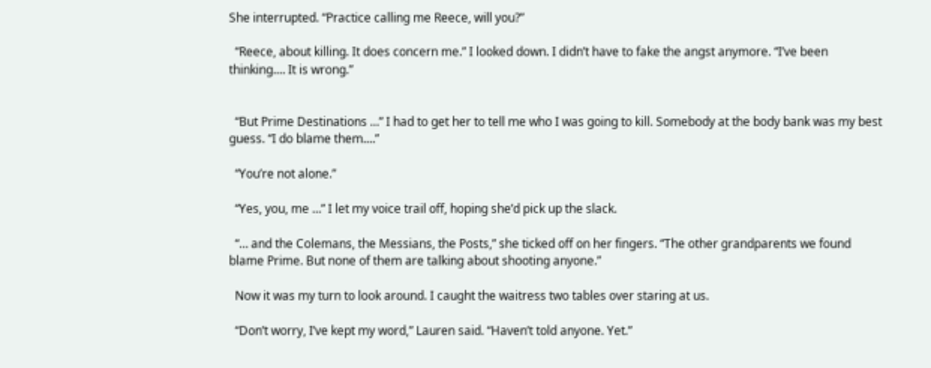She interrupted. “Practice calling me Reece, will you?”

  “Reece, about killing. It does concern me.” I looked down. I didn’t have to fake the angst anymore. “I’ve been thinking.… It is wrong.”


  “But Prime Destinations …” I had to get her to tell me who I was going to kill. Somebody at the body bank was my best guess. “I do blame them.…”

  “You’re not alone.”

  “Yes, you, me …” I let my voice trail off, hoping she’d pick up the slack.

  “… and the Colemans, the Messians, the Posts,” she ticked off on her fingers. “The other grandparents we found blame Prime. But none of them are talking about shooting anyone.”

  Now it was my turn to look around. I caught the waitress two tables over staring at us.

  “Don’t worry, I’ve kept my word,” Lauren said. “Haven’t told anyone. Yet.”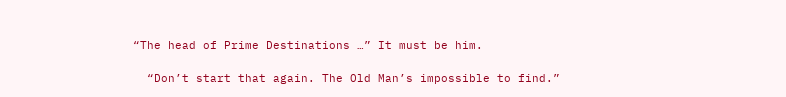“The head of Prime Destinations …” It must be him.

  “Don’t start that again. The Old Man’s impossible to find.”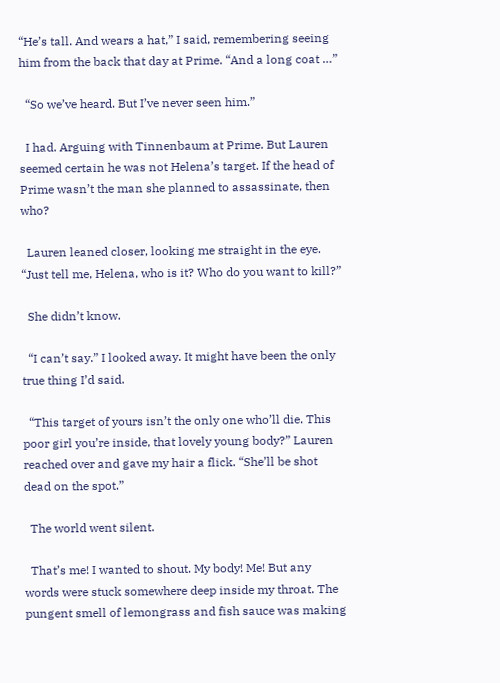“He’s tall. And wears a hat,” I said, remembering seeing him from the back that day at Prime. “And a long coat …”

  “So we’ve heard. But I’ve never seen him.”

  I had. Arguing with Tinnenbaum at Prime. But Lauren seemed certain he was not Helena’s target. If the head of Prime wasn’t the man she planned to assassinate, then who?

  Lauren leaned closer, looking me straight in the eye. “Just tell me, Helena, who is it? Who do you want to kill?”

  She didn’t know.

  “I can’t say.” I looked away. It might have been the only true thing I’d said.

  “This target of yours isn’t the only one who’ll die. This poor girl you’re inside, that lovely young body?” Lauren reached over and gave my hair a flick. “She’ll be shot dead on the spot.”

  The world went silent.

  That’s me! I wanted to shout. My body! Me! But any words were stuck somewhere deep inside my throat. The pungent smell of lemongrass and fish sauce was making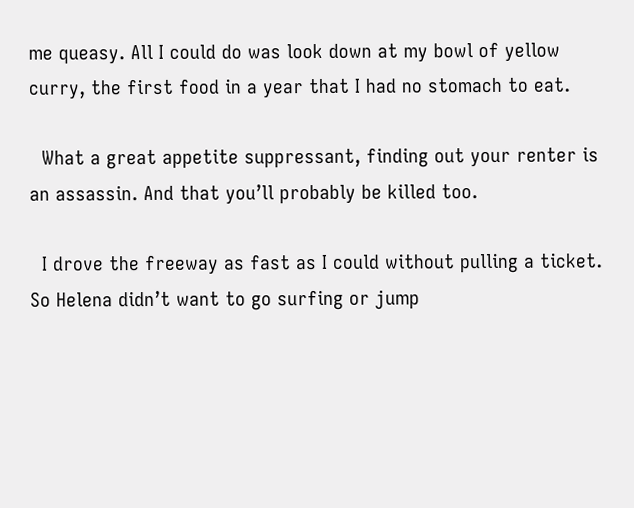me queasy. All I could do was look down at my bowl of yellow curry, the first food in a year that I had no stomach to eat.

  What a great appetite suppressant, finding out your renter is an assassin. And that you’ll probably be killed too.

  I drove the freeway as fast as I could without pulling a ticket. So Helena didn’t want to go surfing or jump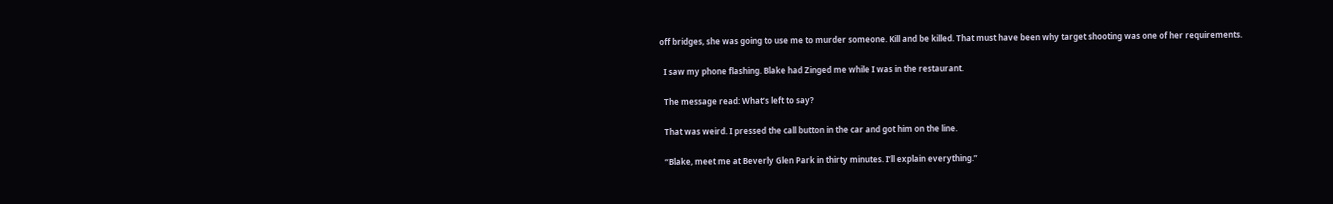off bridges, she was going to use me to murder someone. Kill and be killed. That must have been why target shooting was one of her requirements.

  I saw my phone flashing. Blake had Zinged me while I was in the restaurant.

  The message read: What’s left to say?

  That was weird. I pressed the call button in the car and got him on the line.

  “Blake, meet me at Beverly Glen Park in thirty minutes. I’ll explain everything.”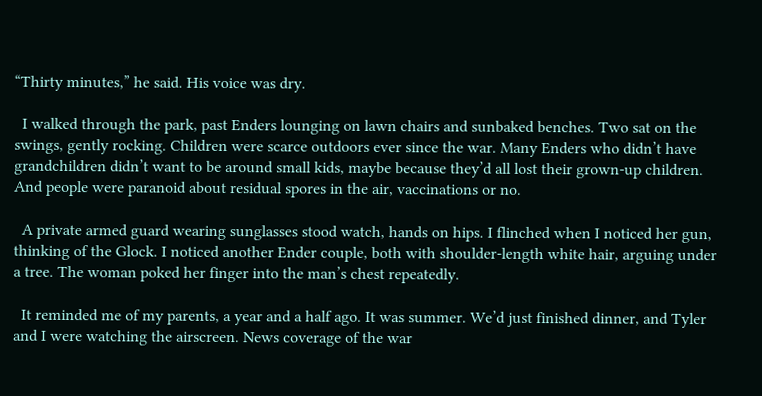“Thirty minutes,” he said. His voice was dry.

  I walked through the park, past Enders lounging on lawn chairs and sunbaked benches. Two sat on the swings, gently rocking. Children were scarce outdoors ever since the war. Many Enders who didn’t have grandchildren didn’t want to be around small kids, maybe because they’d all lost their grown-up children. And people were paranoid about residual spores in the air, vaccinations or no.

  A private armed guard wearing sunglasses stood watch, hands on hips. I flinched when I noticed her gun, thinking of the Glock. I noticed another Ender couple, both with shoulder-length white hair, arguing under a tree. The woman poked her finger into the man’s chest repeatedly.

  It reminded me of my parents, a year and a half ago. It was summer. We’d just finished dinner, and Tyler and I were watching the airscreen. News coverage of the war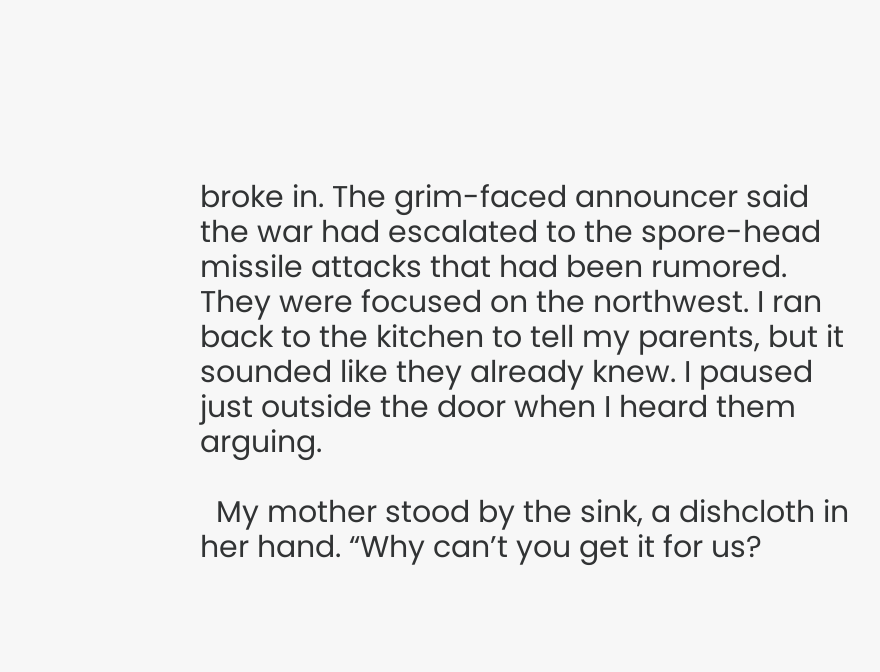broke in. The grim-faced announcer said the war had escalated to the spore-head missile attacks that had been rumored. They were focused on the northwest. I ran back to the kitchen to tell my parents, but it sounded like they already knew. I paused just outside the door when I heard them arguing.

  My mother stood by the sink, a dishcloth in her hand. “Why can’t you get it for us?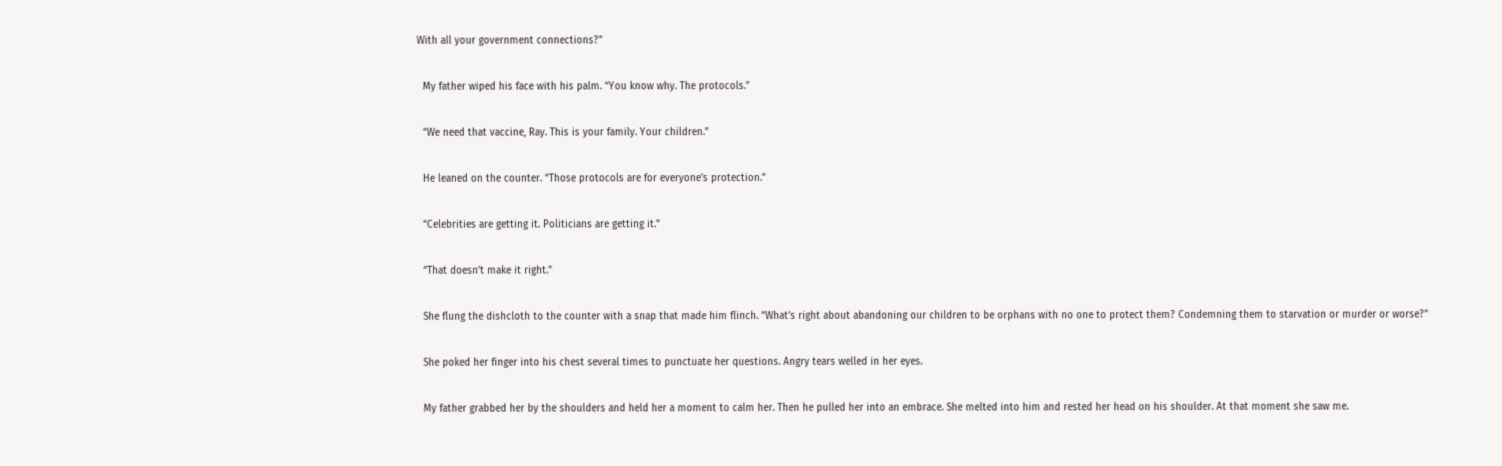With all your government connections?”

  My father wiped his face with his palm. “You know why. The protocols.”

  “We need that vaccine, Ray. This is your family. Your children.”

  He leaned on the counter. “Those protocols are for everyone’s protection.”

  “Celebrities are getting it. Politicians are getting it.”

  “That doesn’t make it right.”

  She flung the dishcloth to the counter with a snap that made him flinch. “What’s right about abandoning our children to be orphans with no one to protect them? Condemning them to starvation or murder or worse?”

  She poked her finger into his chest several times to punctuate her questions. Angry tears welled in her eyes.

  My father grabbed her by the shoulders and held her a moment to calm her. Then he pulled her into an embrace. She melted into him and rested her head on his shoulder. At that moment she saw me.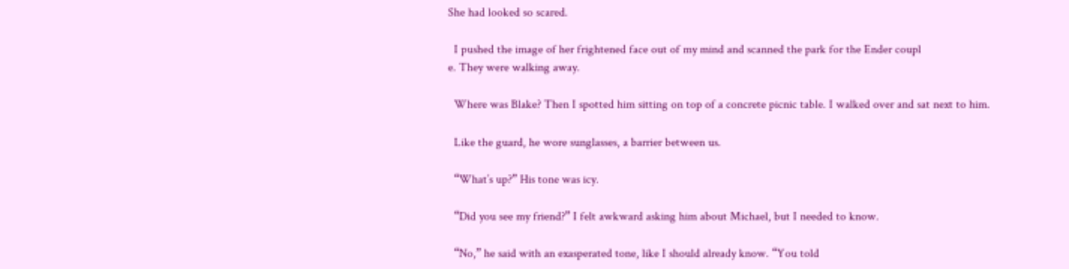She had looked so scared.

  I pushed the image of her frightened face out of my mind and scanned the park for the Ender coupl
e. They were walking away.

  Where was Blake? Then I spotted him sitting on top of a concrete picnic table. I walked over and sat next to him.

  Like the guard, he wore sunglasses, a barrier between us.

  “What’s up?” His tone was icy.

  “Did you see my friend?” I felt awkward asking him about Michael, but I needed to know.

  “No,” he said with an exasperated tone, like I should already know. “You told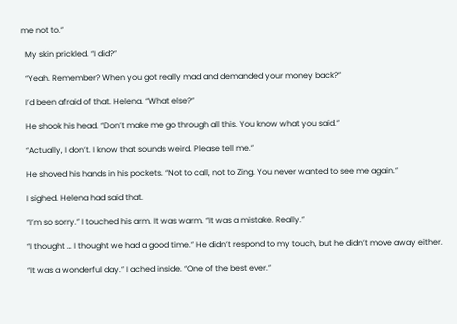me not to.”

  My skin prickled. “I did?”

  “Yeah. Remember? When you got really mad and demanded your money back?”

  I’d been afraid of that. Helena. “What else?”

  He shook his head. “Don’t make me go through all this. You know what you said.”

  “Actually, I don’t. I know that sounds weird. Please tell me.”

  He shoved his hands in his pockets. “Not to call, not to Zing. You never wanted to see me again.”

  I sighed. Helena had said that.

  “I’m so sorry.” I touched his arm. It was warm. “It was a mistake. Really.”

  “I thought … I thought we had a good time.” He didn’t respond to my touch, but he didn’t move away either.

  “It was a wonderful day.” I ached inside. “One of the best ever.”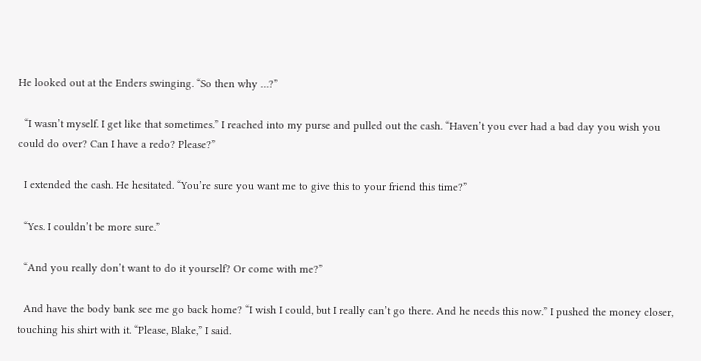He looked out at the Enders swinging. “So then why …?”

  “I wasn’t myself. I get like that sometimes.” I reached into my purse and pulled out the cash. “Haven’t you ever had a bad day you wish you could do over? Can I have a redo? Please?”

  I extended the cash. He hesitated. “You’re sure you want me to give this to your friend this time?”

  “Yes. I couldn’t be more sure.”

  “And you really don’t want to do it yourself? Or come with me?”

  And have the body bank see me go back home? “I wish I could, but I really can’t go there. And he needs this now.” I pushed the money closer, touching his shirt with it. “Please, Blake,” I said.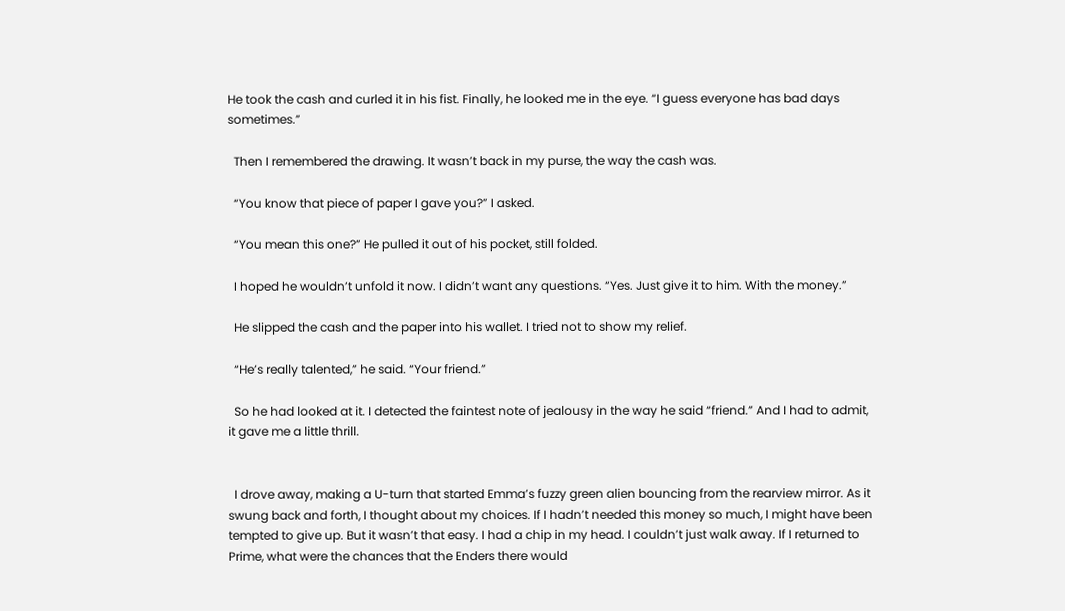He took the cash and curled it in his fist. Finally, he looked me in the eye. “I guess everyone has bad days sometimes.”

  Then I remembered the drawing. It wasn’t back in my purse, the way the cash was.

  “You know that piece of paper I gave you?” I asked.

  “You mean this one?” He pulled it out of his pocket, still folded.

  I hoped he wouldn’t unfold it now. I didn’t want any questions. “Yes. Just give it to him. With the money.”

  He slipped the cash and the paper into his wallet. I tried not to show my relief.

  “He’s really talented,” he said. “Your friend.”

  So he had looked at it. I detected the faintest note of jealousy in the way he said “friend.” And I had to admit, it gave me a little thrill.


  I drove away, making a U-turn that started Emma’s fuzzy green alien bouncing from the rearview mirror. As it swung back and forth, I thought about my choices. If I hadn’t needed this money so much, I might have been tempted to give up. But it wasn’t that easy. I had a chip in my head. I couldn’t just walk away. If I returned to Prime, what were the chances that the Enders there would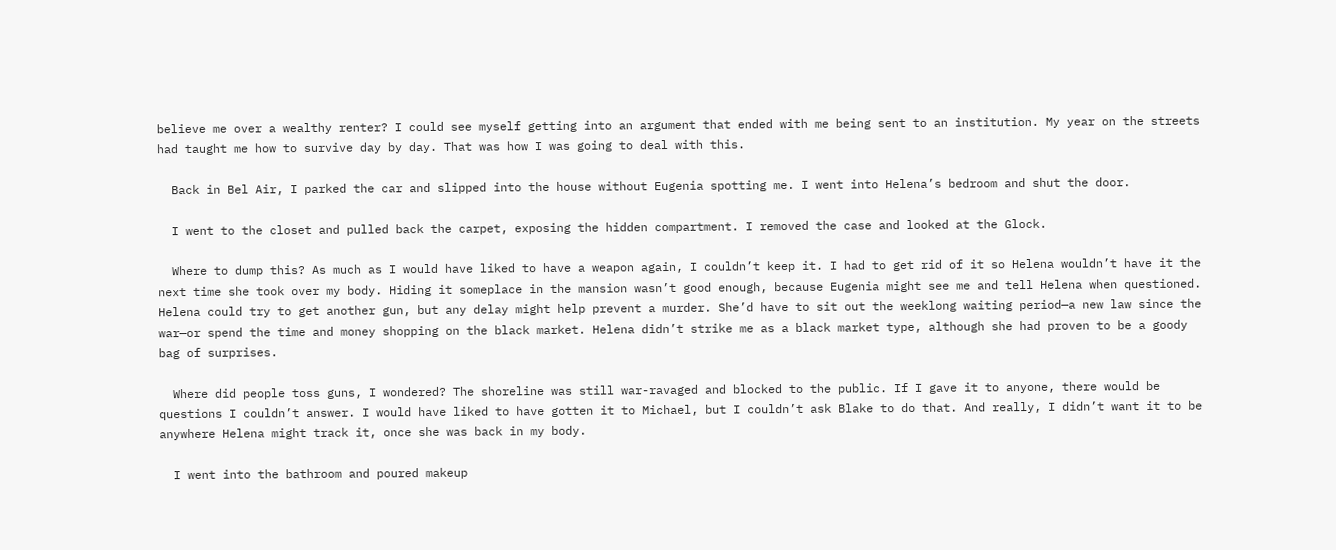believe me over a wealthy renter? I could see myself getting into an argument that ended with me being sent to an institution. My year on the streets had taught me how to survive day by day. That was how I was going to deal with this.

  Back in Bel Air, I parked the car and slipped into the house without Eugenia spotting me. I went into Helena’s bedroom and shut the door.

  I went to the closet and pulled back the carpet, exposing the hidden compartment. I removed the case and looked at the Glock.

  Where to dump this? As much as I would have liked to have a weapon again, I couldn’t keep it. I had to get rid of it so Helena wouldn’t have it the next time she took over my body. Hiding it someplace in the mansion wasn’t good enough, because Eugenia might see me and tell Helena when questioned. Helena could try to get another gun, but any delay might help prevent a murder. She’d have to sit out the weeklong waiting period—a new law since the war—or spend the time and money shopping on the black market. Helena didn’t strike me as a black market type, although she had proven to be a goody bag of surprises.

  Where did people toss guns, I wondered? The shoreline was still war-ravaged and blocked to the public. If I gave it to anyone, there would be questions I couldn’t answer. I would have liked to have gotten it to Michael, but I couldn’t ask Blake to do that. And really, I didn’t want it to be anywhere Helena might track it, once she was back in my body.

  I went into the bathroom and poured makeup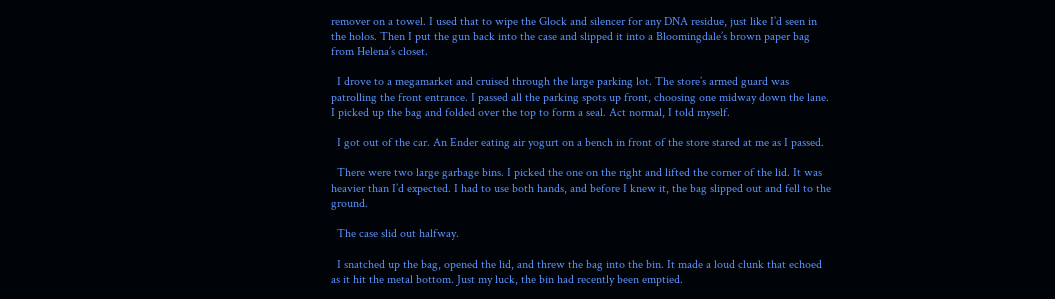remover on a towel. I used that to wipe the Glock and silencer for any DNA residue, just like I’d seen in the holos. Then I put the gun back into the case and slipped it into a Bloomingdale’s brown paper bag from Helena’s closet.

  I drove to a megamarket and cruised through the large parking lot. The store’s armed guard was patrolling the front entrance. I passed all the parking spots up front, choosing one midway down the lane. I picked up the bag and folded over the top to form a seal. Act normal, I told myself.

  I got out of the car. An Ender eating air yogurt on a bench in front of the store stared at me as I passed.

  There were two large garbage bins. I picked the one on the right and lifted the corner of the lid. It was heavier than I’d expected. I had to use both hands, and before I knew it, the bag slipped out and fell to the ground.

  The case slid out halfway.

  I snatched up the bag, opened the lid, and threw the bag into the bin. It made a loud clunk that echoed as it hit the metal bottom. Just my luck, the bin had recently been emptied.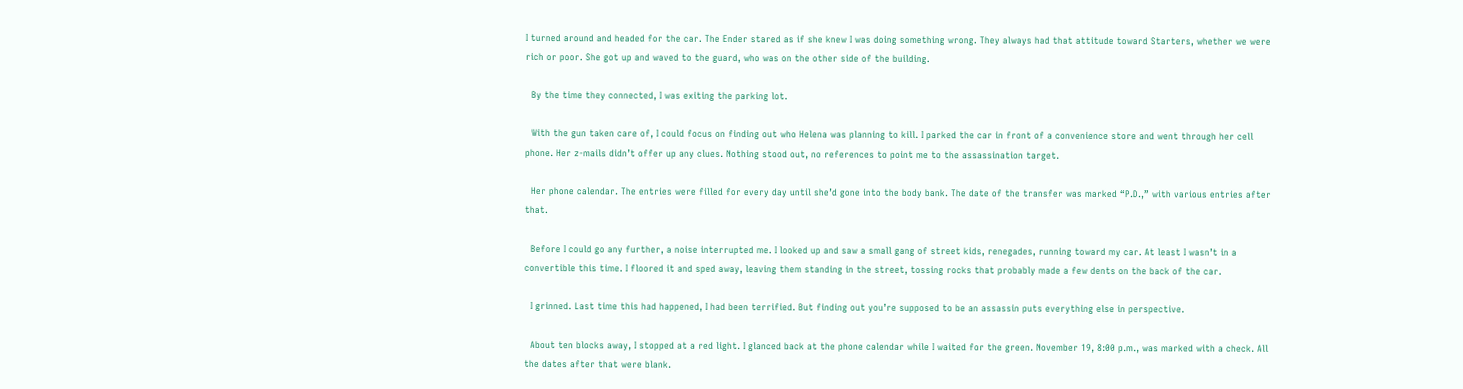I turned around and headed for the car. The Ender stared as if she knew I was doing something wrong. They always had that attitude toward Starters, whether we were rich or poor. She got up and waved to the guard, who was on the other side of the building.

  By the time they connected, I was exiting the parking lot.

  With the gun taken care of, I could focus on finding out who Helena was planning to kill. I parked the car in front of a convenience store and went through her cell phone. Her z-mails didn’t offer up any clues. Nothing stood out, no references to point me to the assassination target.

  Her phone calendar. The entries were filled for every day until she’d gone into the body bank. The date of the transfer was marked “P.D.,” with various entries after that.

  Before I could go any further, a noise interrupted me. I looked up and saw a small gang of street kids, renegades, running toward my car. At least I wasn’t in a convertible this time. I floored it and sped away, leaving them standing in the street, tossing rocks that probably made a few dents on the back of the car.

  I grinned. Last time this had happened, I had been terrified. But finding out you’re supposed to be an assassin puts everything else in perspective.

  About ten blocks away, I stopped at a red light. I glanced back at the phone calendar while I waited for the green. November 19, 8:00 p.m., was marked with a check. All the dates after that were blank.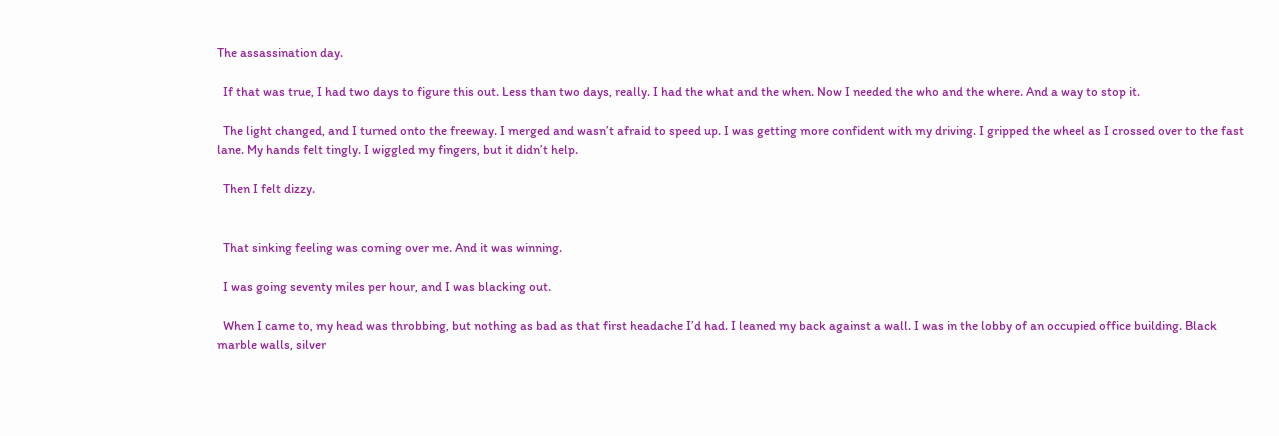The assassination day.

  If that was true, I had two days to figure this out. Less than two days, really. I had the what and the when. Now I needed the who and the where. And a way to stop it.

  The light changed, and I turned onto the freeway. I merged and wasn’t afraid to speed up. I was getting more confident with my driving. I gripped the wheel as I crossed over to the fast lane. My hands felt tingly. I wiggled my fingers, but it didn’t help.

  Then I felt dizzy.


  That sinking feeling was coming over me. And it was winning.

  I was going seventy miles per hour, and I was blacking out.

  When I came to, my head was throbbing, but nothing as bad as that first headache I’d had. I leaned my back against a wall. I was in the lobby of an occupied office building. Black marble walls, silver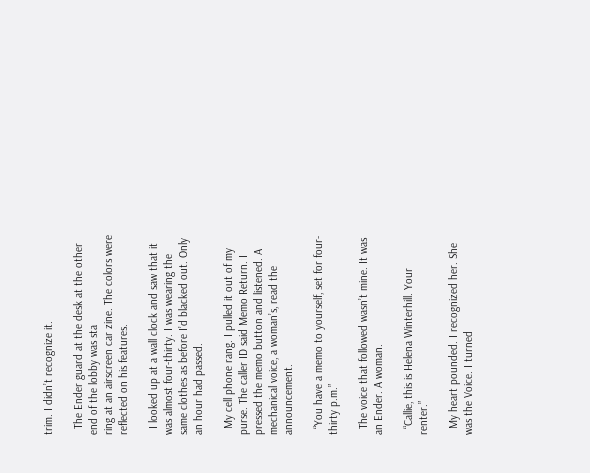trim. I didn’t recognize it.

  The Ender guard at the desk at the other end of the lobby was sta
ring at an airscreen car zine. The colors were reflected on his features.

  I looked up at a wall clock and saw that it was almost four-thirty. I was wearing the same clothes as before I’d blacked out. Only an hour had passed.

  My cell phone rang. I pulled it out of my purse. The caller ID said Memo Return. I pressed the memo button and listened. A mechanical voice, a woman’s, read the announcement.

  “You have a memo to yourself, set for four-thirty p.m.”

  The voice that followed wasn’t mine. It was an Ender. A woman.

  “Callie, this is Helena Winterhill. Your renter.”

  My heart pounded. I recognized her. She was the Voice. I turned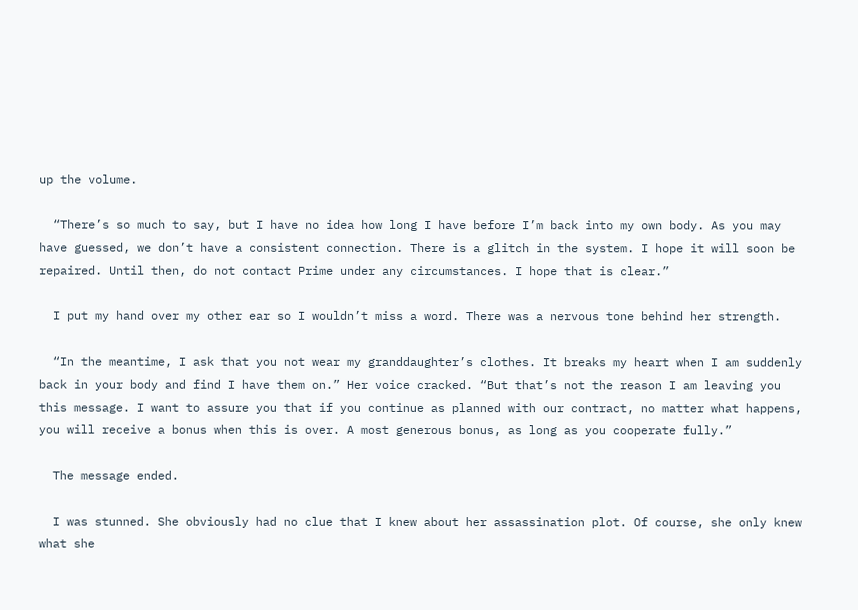up the volume.

  “There’s so much to say, but I have no idea how long I have before I’m back into my own body. As you may have guessed, we don’t have a consistent connection. There is a glitch in the system. I hope it will soon be repaired. Until then, do not contact Prime under any circumstances. I hope that is clear.”

  I put my hand over my other ear so I wouldn’t miss a word. There was a nervous tone behind her strength.

  “In the meantime, I ask that you not wear my granddaughter’s clothes. It breaks my heart when I am suddenly back in your body and find I have them on.” Her voice cracked. “But that’s not the reason I am leaving you this message. I want to assure you that if you continue as planned with our contract, no matter what happens, you will receive a bonus when this is over. A most generous bonus, as long as you cooperate fully.”

  The message ended.

  I was stunned. She obviously had no clue that I knew about her assassination plot. Of course, she only knew what she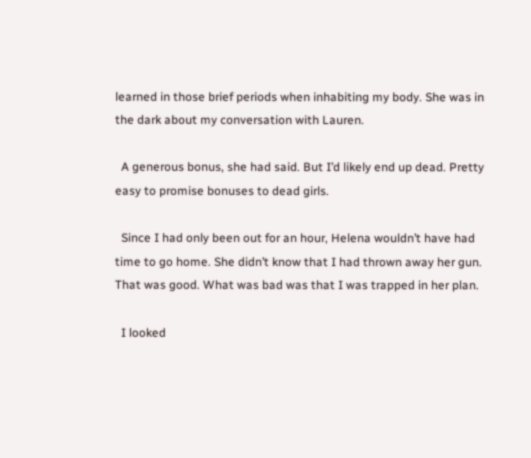learned in those brief periods when inhabiting my body. She was in the dark about my conversation with Lauren.

  A generous bonus, she had said. But I’d likely end up dead. Pretty easy to promise bonuses to dead girls.

  Since I had only been out for an hour, Helena wouldn’t have had time to go home. She didn’t know that I had thrown away her gun. That was good. What was bad was that I was trapped in her plan.

  I looked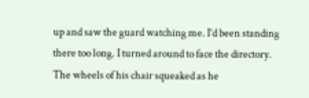up and saw the guard watching me. I’d been standing there too long. I turned around to face the directory. The wheels of his chair squeaked as he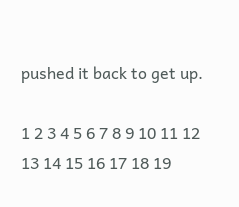pushed it back to get up.

1 2 3 4 5 6 7 8 9 10 11 12 13 14 15 16 17 18 19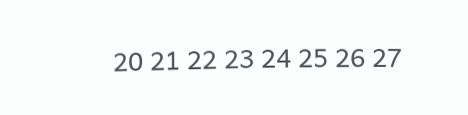20 21 22 23 24 25 26 27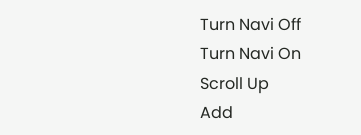Turn Navi Off
Turn Navi On
Scroll Up
Add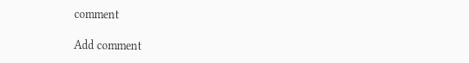comment

Add comment